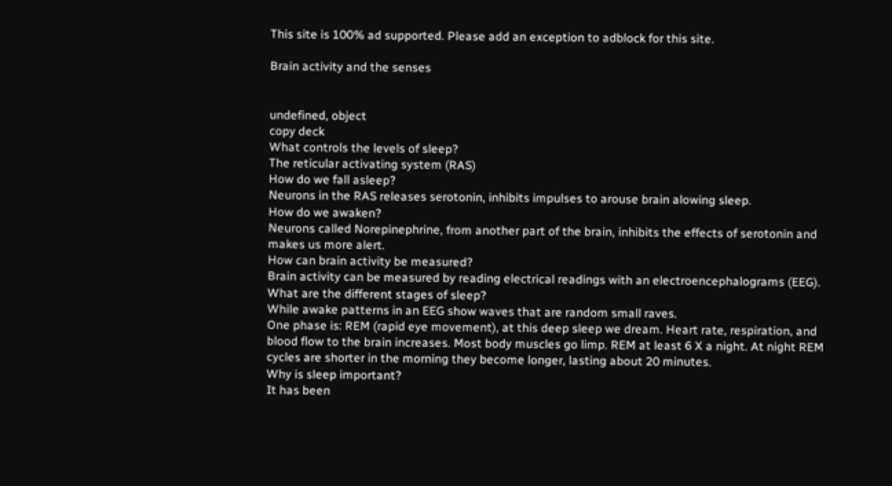This site is 100% ad supported. Please add an exception to adblock for this site.

Brain activity and the senses


undefined, object
copy deck
What controls the levels of sleep?
The reticular activating system (RAS)
How do we fall asleep?
Neurons in the RAS releases serotonin, inhibits impulses to arouse brain alowing sleep.
How do we awaken?
Neurons called Norepinephrine, from another part of the brain, inhibits the effects of serotonin and makes us more alert.
How can brain activity be measured?
Brain activity can be measured by reading electrical readings with an electroencephalograms (EEG).
What are the different stages of sleep?
While awake patterns in an EEG show waves that are random small raves.
One phase is: REM (rapid eye movement), at this deep sleep we dream. Heart rate, respiration, and blood flow to the brain increases. Most body muscles go limp. REM at least 6 X a night. At night REM cycles are shorter in the morning they become longer, lasting about 20 minutes.
Why is sleep important?
It has been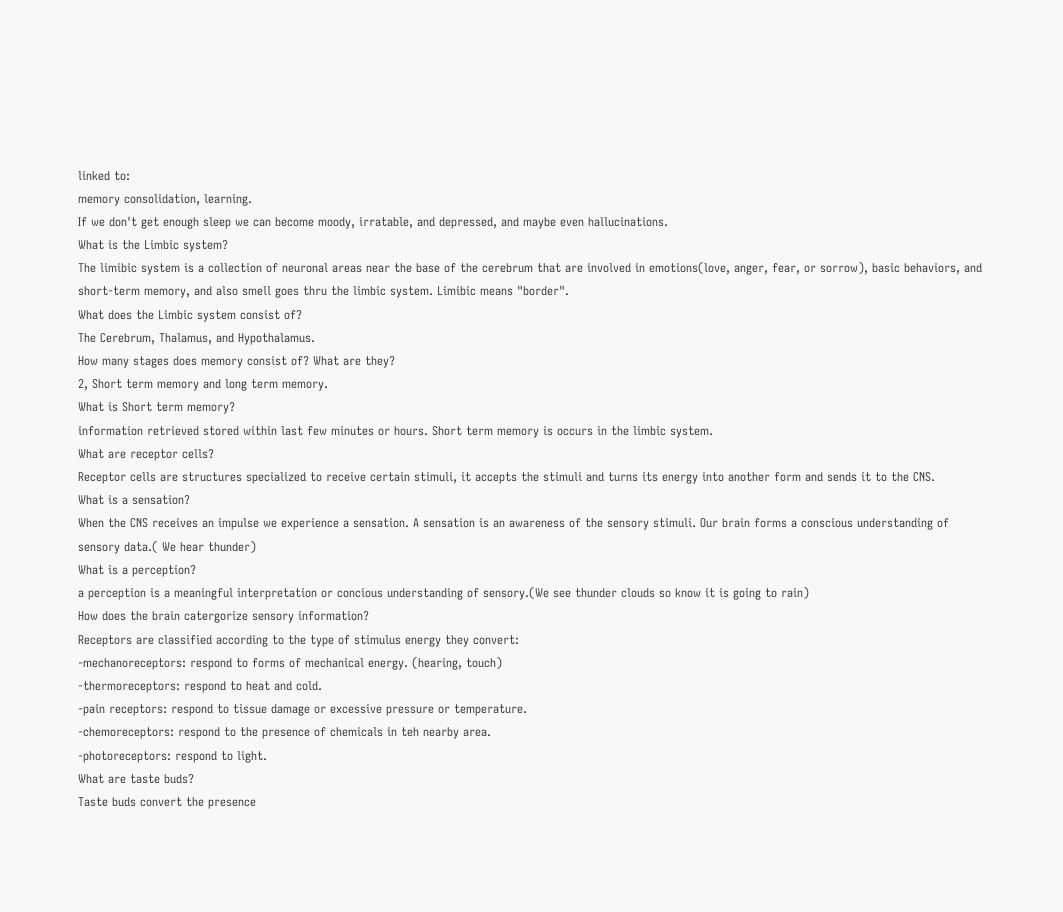linked to:
memory consolidation, learning.
If we don't get enough sleep we can become moody, irratable, and depressed, and maybe even hallucinations.
What is the Limbic system?
The limibic system is a collection of neuronal areas near the base of the cerebrum that are involved in emotions(love, anger, fear, or sorrow), basic behaviors, and short-term memory, and also smell goes thru the limbic system. Limibic means "border".
What does the Limbic system consist of?
The Cerebrum, Thalamus, and Hypothalamus.
How many stages does memory consist of? What are they?
2, Short term memory and long term memory.
What is Short term memory?
information retrieved stored within last few minutes or hours. Short term memory is occurs in the limbic system.
What are receptor cells?
Receptor cells are structures specialized to receive certain stimuli, it accepts the stimuli and turns its energy into another form and sends it to the CNS.
What is a sensation?
When the CNS receives an impulse we experience a sensation. A sensation is an awareness of the sensory stimuli. Our brain forms a conscious understanding of sensory data.( We hear thunder)
What is a perception?
a perception is a meaningful interpretation or concious understanding of sensory.(We see thunder clouds so know it is going to rain)
How does the brain catergorize sensory information?
Receptors are classified according to the type of stimulus energy they convert:
-mechanoreceptors: respond to forms of mechanical energy. (hearing, touch)
-thermoreceptors: respond to heat and cold.
-pain receptors: respond to tissue damage or excessive pressure or temperature.
-chemoreceptors: respond to the presence of chemicals in teh nearby area.
-photoreceptors: respond to light.
What are taste buds?
Taste buds convert the presence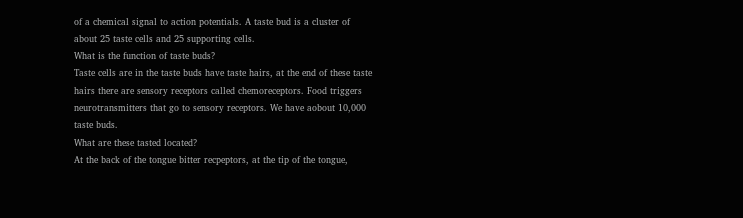of a chemical signal to action potentials. A taste bud is a cluster of about 25 taste cells and 25 supporting cells.
What is the function of taste buds?
Taste cells are in the taste buds have taste hairs, at the end of these taste hairs there are sensory receptors called chemoreceptors. Food triggers neurotransmitters that go to sensory receptors. We have aobout 10,000 taste buds.
What are these tasted located?
At the back of the tongue bitter recpeptors, at the tip of the tongue,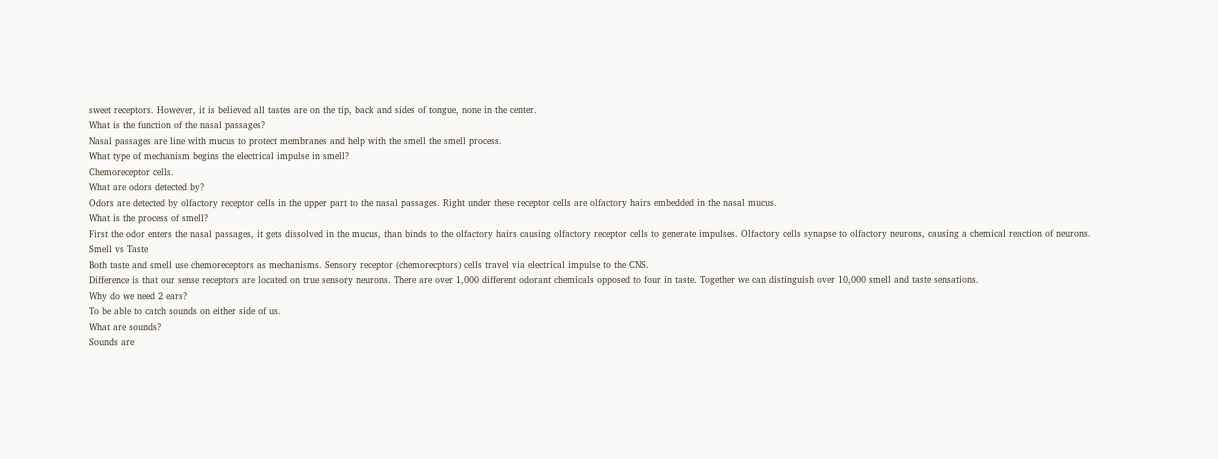sweet receptors. However, it is believed all tastes are on the tip, back and sides of tongue, none in the center.
What is the function of the nasal passages?
Nasal passages are line with mucus to protect membranes and help with the smell the smell process.
What type of mechanism begins the electrical impulse in smell?
Chemoreceptor cells.
What are odors detected by?
Odors are detected by olfactory receptor cells in the upper part to the nasal passages. Right under these receptor cells are olfactory hairs embedded in the nasal mucus.
What is the process of smell?
First the odor enters the nasal passages, it gets dissolved in the mucus, than binds to the olfactory hairs causing olfactory receptor cells to generate impulses. Olfactory cells synapse to olfactory neurons, causing a chemical reaction of neurons.
Smell vs Taste
Both taste and smell use chemoreceptors as mechanisms. Sensory receptor (chemorecptors) cells travel via electrical impulse to the CNS.
Difference is that our sense receptors are located on true sensory neurons. There are over 1,000 different odorant chemicals opposed to four in taste. Together we can distinguish over 10,000 smell and taste sensations.
Why do we need 2 ears?
To be able to catch sounds on either side of us.
What are sounds?
Sounds are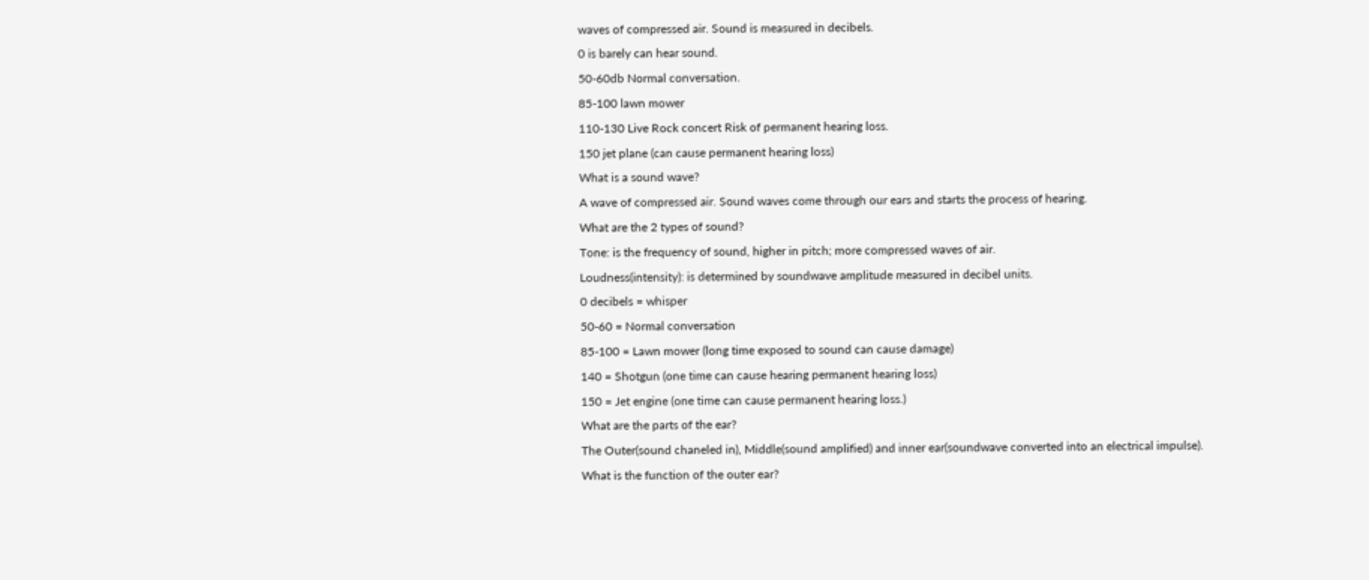waves of compressed air. Sound is measured in decibels.
0 is barely can hear sound.
50-60db Normal conversation.
85-100 lawn mower
110-130 Live Rock concert Risk of permanent hearing loss.
150 jet plane (can cause permanent hearing loss)
What is a sound wave?
A wave of compressed air. Sound waves come through our ears and starts the process of hearing.
What are the 2 types of sound?
Tone: is the frequency of sound, higher in pitch; more compressed waves of air.
Loudness(intensity): is determined by soundwave amplitude measured in decibel units.
0 decibels = whisper
50-60 = Normal conversation
85-100 = Lawn mower (long time exposed to sound can cause damage)
140 = Shotgun (one time can cause hearing permanent hearing loss)
150 = Jet engine (one time can cause permanent hearing loss.)
What are the parts of the ear?
The Outer(sound chaneled in), Middle(sound amplified) and inner ear(soundwave converted into an electrical impulse).
What is the function of the outer ear?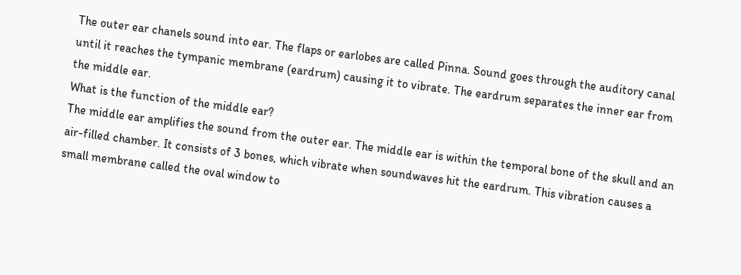The outer ear chanels sound into ear. The flaps or earlobes are called Pinna. Sound goes through the auditory canal until it reaches the tympanic membrane (eardrum) causing it to vibrate. The eardrum separates the inner ear from the middle ear.
What is the function of the middle ear?
The middle ear amplifies the sound from the outer ear. The middle ear is within the temporal bone of the skull and an air-filled chamber. It consists of 3 bones, which vibrate when soundwaves hit the eardrum. This vibration causes a small membrane called the oval window to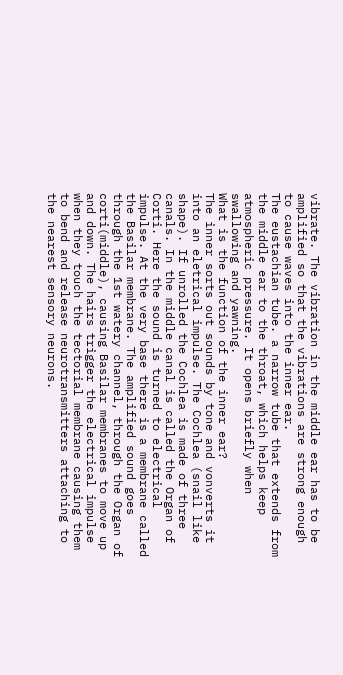vibrate. The vibration in the middle ear has to be amplified so that the vibrations are strong enough to cause waves into the inner ear.
The eustachian tube. a narrow tube that extends from the middle ear to the throat, which helps keep atmospheric pressure. It opens briefly when swallowing and yawning.
What is the function of the inner ear?
The inner sorts out sounds by tone and vonverts it into an eletrical impulse. The Cochlea (snail like shape). If unrolled the Cochlea is made of three canals. In the middle canal is called the Organ of Corti. Here the sound is turned to electrical impulse. At the very base there is a membrane called the Basilar membrane. The amplified sound goes through the 1st watery channel, through the Organ of corti(middle), causing Basilar membranes to move up and down. The hairs trigger the electrical impulse when they touch the tectorial membrane causing them to bend and release neurotransmitters attaching to the nearest sensory neurons.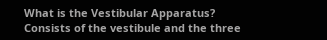What is the Vestibular Apparatus?
Consists of the vestibule and the three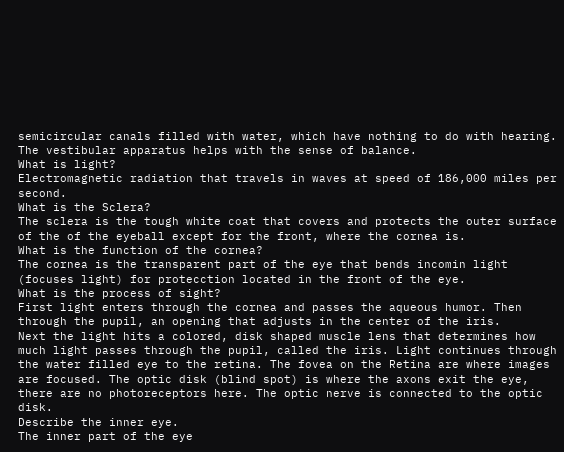semicircular canals filled with water, which have nothing to do with hearing. The vestibular apparatus helps with the sense of balance.
What is light?
Electromagnetic radiation that travels in waves at speed of 186,000 miles per second.
What is the Sclera?
The sclera is the tough white coat that covers and protects the outer surface of the of the eyeball except for the front, where the cornea is.
What is the function of the cornea?
The cornea is the transparent part of the eye that bends incomin light (focuses light) for protecction located in the front of the eye.
What is the process of sight?
First light enters through the cornea and passes the aqueous humor. Then through the pupil, an opening that adjusts in the center of the iris.
Next the light hits a colored, disk shaped muscle lens that determines how much light passes through the pupil, called the iris. Light continues through the water filled eye to the retina. The fovea on the Retina are where images are focused. The optic disk (blind spot) is where the axons exit the eye, there are no photoreceptors here. The optic nerve is connected to the optic disk.
Describe the inner eye.
The inner part of the eye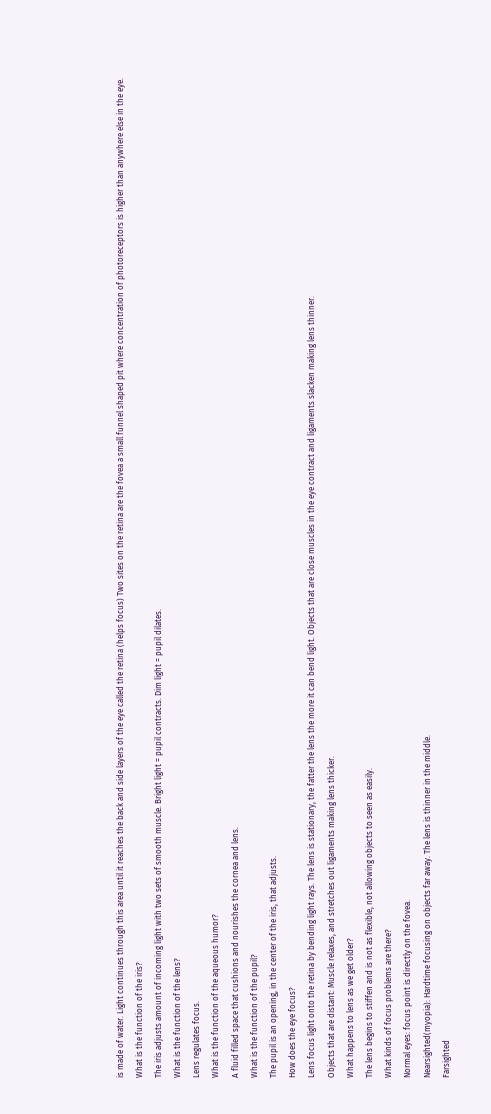is made of water. Light continues through this area until it reaches the back and side layers of the eye called the retina (helps focus) Two sites on the retina are the fovea a small funnel shaped pit where concentration of photoreceptors is higher than anywhere else in the eye.
What is the function of the iris?
The iris adjusts amount of incoming light with two sets of smooth muscle. Bright light = pupil contracts. Dim light = pupil dilates.
What is the function of the lens?
Lens regulates focus.
What is the function of the aqueous humor?
A fluid filled space that cushions and nourishes the cornea and lens.
What is the function of the pupil?
The pupil is an opening, in the center of the iris, that adjusts.
How does the eye focus?
Lens focus light onto the retina by bending light rays. The lens is stationary, the fatter the lens the more it can bend light. Objects that are close muscles in the eye contract and ligaments slacken making lens thinner.
Objects that are distant: Muscle relaxes, and stretches out ligaments making lens thicker.
What happens to lens as we get older?
The lens begins to stiffen and is not as flexible, not allowing objects to seen as easily.
What kinds of focus problems are there?
Normal eyes: focus point is directly on the fovea.
Nearsighted(myopia): Hardtime focusing on objects far away. The lens is thinner in the middle.
Farsighted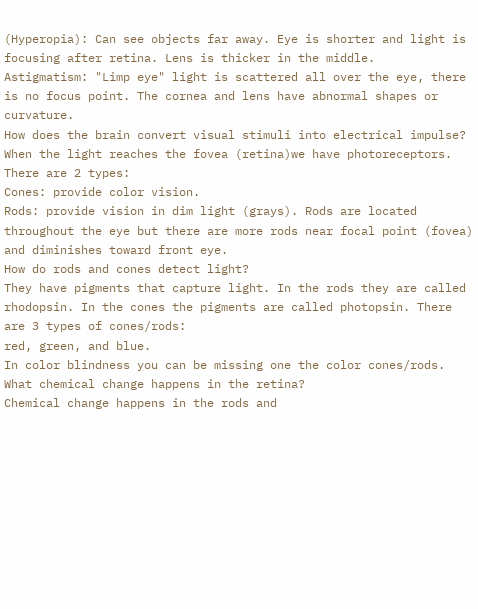(Hyperopia): Can see objects far away. Eye is shorter and light is focusing after retina. Lens is thicker in the middle.
Astigmatism: "Limp eye" light is scattered all over the eye, there is no focus point. The cornea and lens have abnormal shapes or curvature.
How does the brain convert visual stimuli into electrical impulse?
When the light reaches the fovea (retina)we have photoreceptors. There are 2 types:
Cones: provide color vision.
Rods: provide vision in dim light (grays). Rods are located throughout the eye but there are more rods near focal point (fovea) and diminishes toward front eye.
How do rods and cones detect light?
They have pigments that capture light. In the rods they are called rhodopsin. In the cones the pigments are called photopsin. There are 3 types of cones/rods:
red, green, and blue.
In color blindness you can be missing one the color cones/rods.
What chemical change happens in the retina?
Chemical change happens in the rods and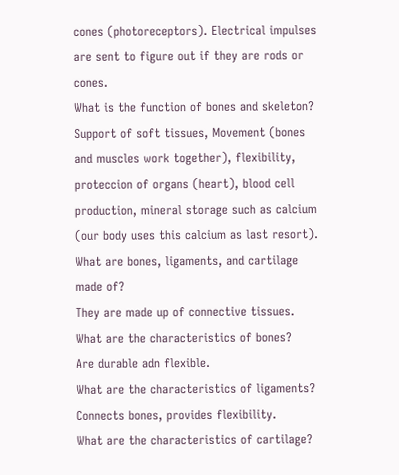cones (photoreceptors). Electrical impulses are sent to figure out if they are rods or cones.
What is the function of bones and skeleton?
Support of soft tissues, Movement (bones and muscles work together), flexibility, proteccion of organs (heart), blood cell production, mineral storage such as calcium (our body uses this calcium as last resort).
What are bones, ligaments, and cartilage made of?
They are made up of connective tissues.
What are the characteristics of bones?
Are durable adn flexible.
What are the characteristics of ligaments?
Connects bones, provides flexibility.
What are the characteristics of cartilage?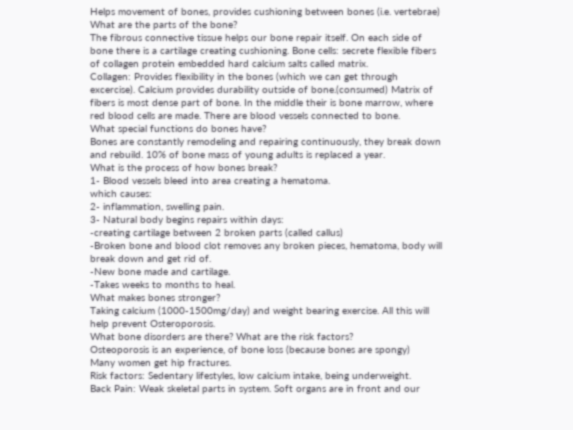Helps movement of bones, provides cushioning between bones (i.e. vertebrae)
What are the parts of the bone?
The fibrous connective tissue helps our bone repair itself. On each side of bone there is a cartilage creating cushioning. Bone cells: secrete flexible fibers of collagen protein embedded hard calcium salts called matrix.
Collagen: Provides flexibility in the bones (which we can get through excercise). Calcium provides durability outside of bone.(consumed) Matrix of fibers is most dense part of bone. In the middle their is bone marrow, where red blood cells are made. There are blood vessels connected to bone.
What special functions do bones have?
Bones are constantly remodeling and repairing continuously, they break down and rebuild. 10% of bone mass of young adults is replaced a year.
What is the process of how bones break?
1- Blood vessels bleed into area creating a hematoma.
which causes:
2- inflammation, swelling pain.
3- Natural body begins repairs within days:
-creating cartilage between 2 broken parts (called callus)
-Broken bone and blood clot removes any broken pieces, hematoma, body will break down and get rid of.
-New bone made and cartilage.
-Takes weeks to months to heal.
What makes bones stronger?
Taking calcium (1000-1500mg/day) and weight bearing exercise. All this will help prevent Osteroporosis.
What bone disorders are there? What are the risk factors?
Osteoporosis is an experience, of bone loss (because bones are spongy)
Many women get hip fractures.
Risk factors: Sedentary lifestyles, low calcium intake, being underweight.
Back Pain: Weak skeletal parts in system. Soft organs are in front and our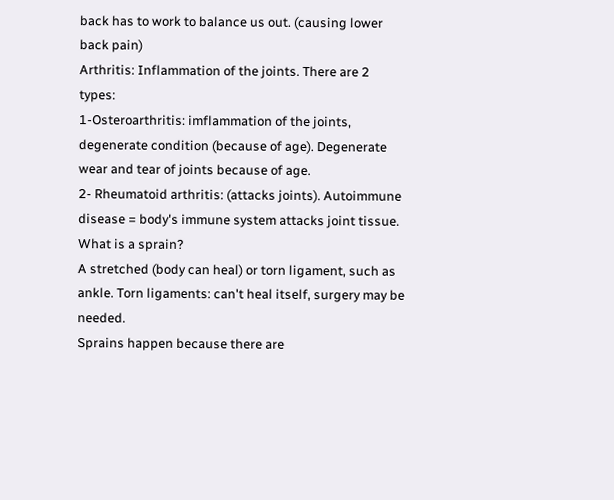back has to work to balance us out. (causing lower back pain)
Arthritis: Inflammation of the joints. There are 2 types:
1-Osteroarthritis: imflammation of the joints, degenerate condition (because of age). Degenerate wear and tear of joints because of age.
2- Rheumatoid arthritis: (attacks joints). Autoimmune disease = body's immune system attacks joint tissue.
What is a sprain?
A stretched (body can heal) or torn ligament, such as ankle. Torn ligaments: can't heal itself, surgery may be needed.
Sprains happen because there are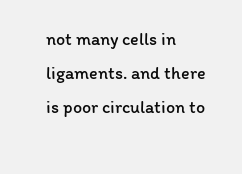not many cells in ligaments. and there is poor circulation to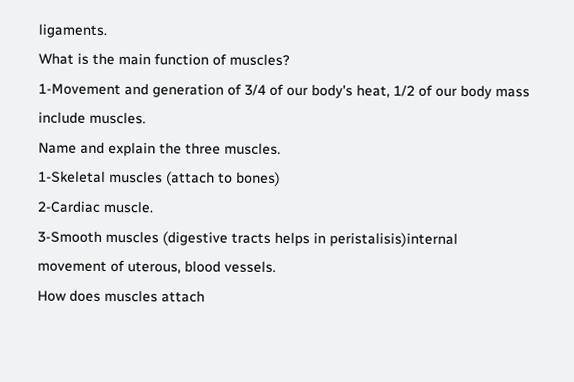ligaments.
What is the main function of muscles?
1-Movement and generation of 3/4 of our body's heat, 1/2 of our body mass include muscles.
Name and explain the three muscles.
1-Skeletal muscles (attach to bones)
2-Cardiac muscle.
3-Smooth muscles (digestive tracts helps in peristalisis)internal movement of uterous, blood vessels.
How does muscles attach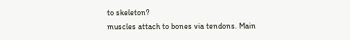to skeleton?
muscles attach to bones via tendons. Main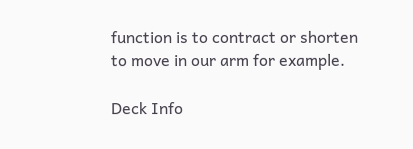function is to contract or shorten to move in our arm for example.

Deck Info